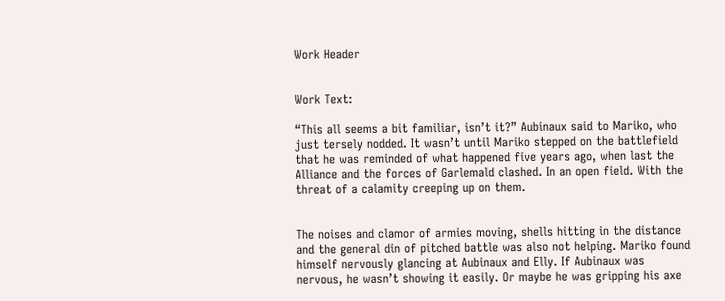Work Header


Work Text:

“This all seems a bit familiar, isn’t it?” Aubinaux said to Mariko, who just tersely nodded. It wasn’t until Mariko stepped on the battlefield that he was reminded of what happened five years ago, when last the Alliance and the forces of Garlemald clashed. In an open field. With the threat of a calamity creeping up on them.


The noises and clamor of armies moving, shells hitting in the distance and the general din of pitched battle was also not helping. Mariko found himself nervously glancing at Aubinaux and Elly. If Aubinaux was nervous, he wasn’t showing it easily. Or maybe he was gripping his axe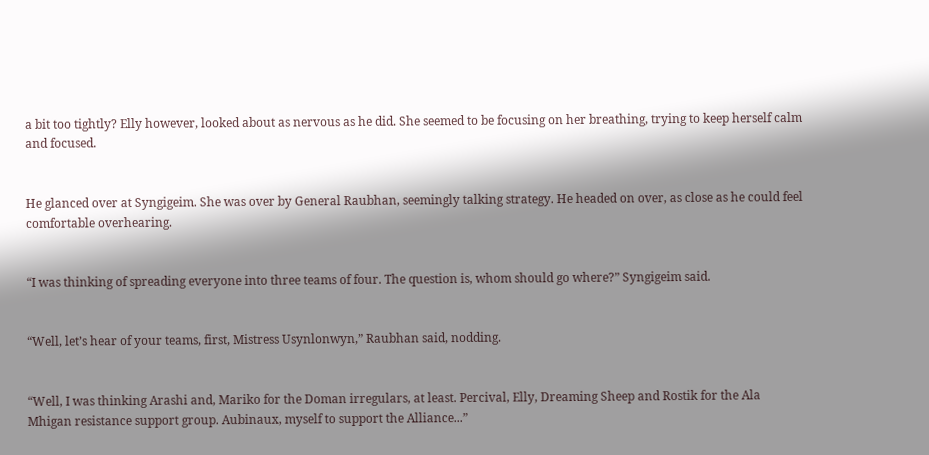a bit too tightly? Elly however, looked about as nervous as he did. She seemed to be focusing on her breathing, trying to keep herself calm and focused.


He glanced over at Syngigeim. She was over by General Raubhan, seemingly talking strategy. He headed on over, as close as he could feel comfortable overhearing.


“I was thinking of spreading everyone into three teams of four. The question is, whom should go where?” Syngigeim said.


“Well, let’s hear of your teams, first, Mistress Usynlonwyn,” Raubhan said, nodding.


“Well, I was thinking Arashi and, Mariko for the Doman irregulars, at least. Percival, Elly, Dreaming Sheep and Rostik for the Ala Mhigan resistance support group. Aubinaux, myself to support the Alliance...”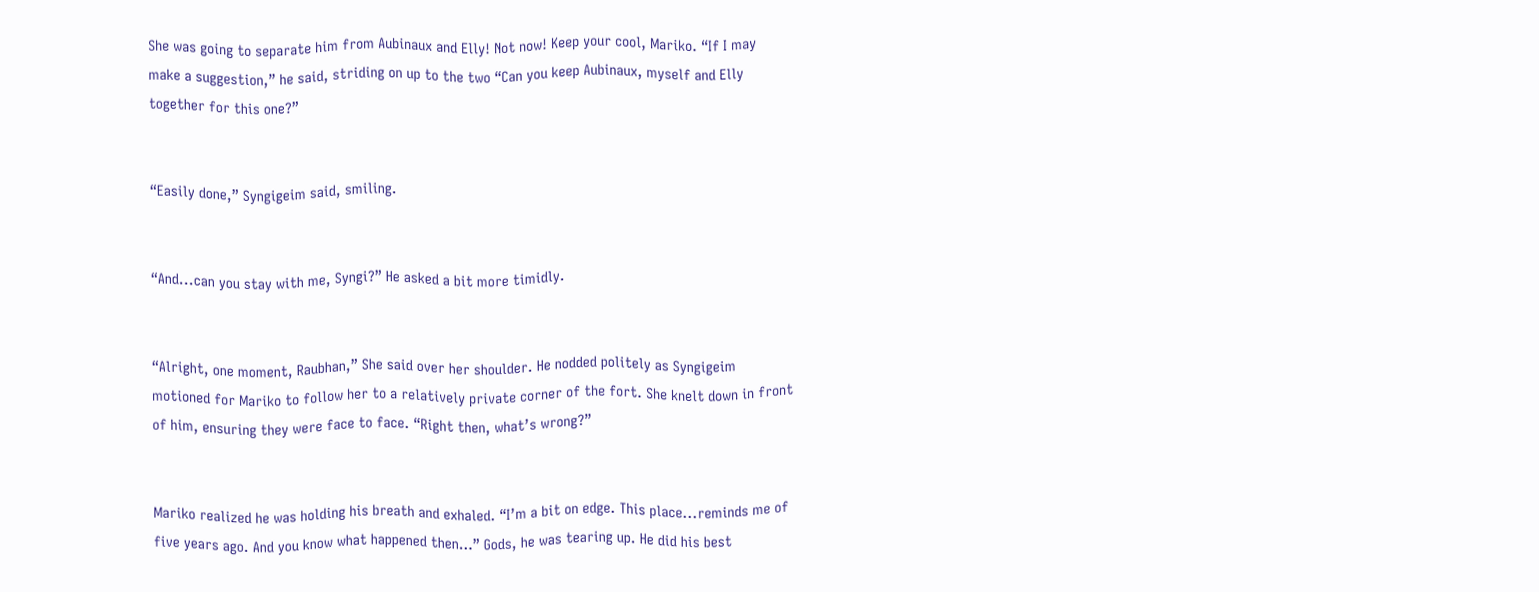She was going to separate him from Aubinaux and Elly! Not now! Keep your cool, Mariko. “If I may make a suggestion,” he said, striding on up to the two “Can you keep Aubinaux, myself and Elly together for this one?”


“Easily done,” Syngigeim said, smiling.


“And...can you stay with me, Syngi?” He asked a bit more timidly.


“Alright, one moment, Raubhan,” She said over her shoulder. He nodded politely as Syngigeim motioned for Mariko to follow her to a relatively private corner of the fort. She knelt down in front of him, ensuring they were face to face. “Right then, what’s wrong?”


Mariko realized he was holding his breath and exhaled. “I’m a bit on edge. This place...reminds me of five years ago. And you know what happened then…” Gods, he was tearing up. He did his best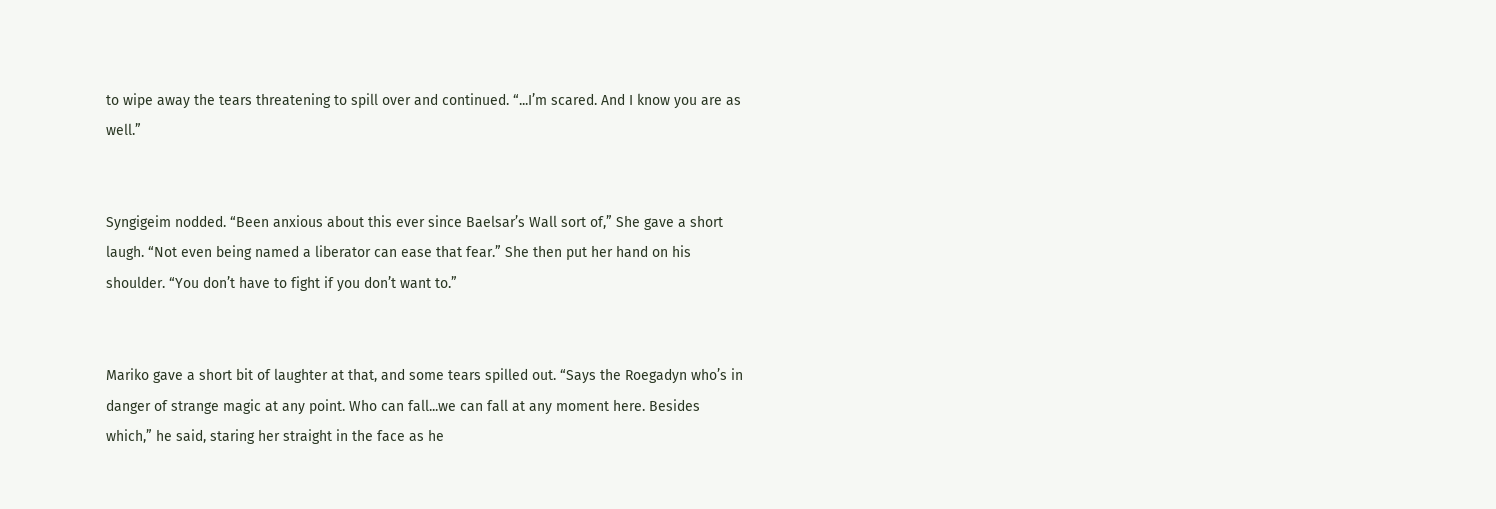to wipe away the tears threatening to spill over and continued. “...I’m scared. And I know you are as well.”


Syngigeim nodded. “Been anxious about this ever since Baelsar’s Wall sort of,” She gave a short laugh. “Not even being named a liberator can ease that fear.” She then put her hand on his shoulder. “You don’t have to fight if you don’t want to.”


Mariko gave a short bit of laughter at that, and some tears spilled out. “Says the Roegadyn who’s in danger of strange magic at any point. Who can fall...we can fall at any moment here. Besides which,” he said, staring her straight in the face as he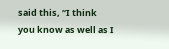said this, “I think you know as well as I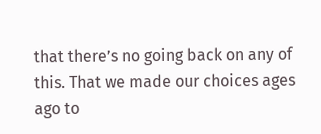that there’s no going back on any of this. That we made our choices ages ago to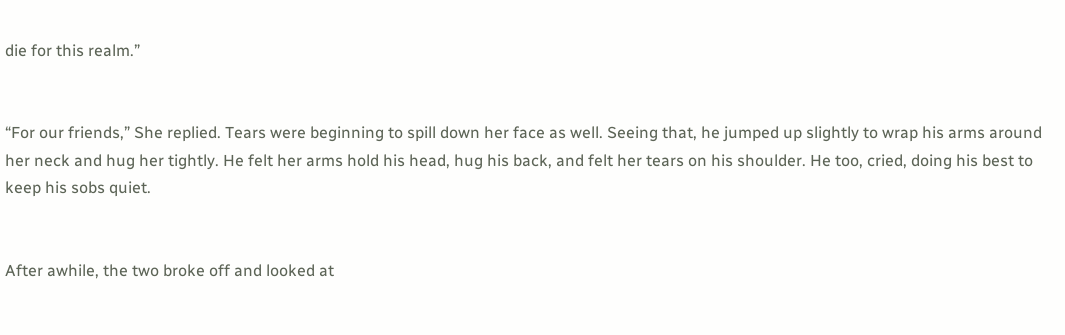die for this realm.”


“For our friends,” She replied. Tears were beginning to spill down her face as well. Seeing that, he jumped up slightly to wrap his arms around her neck and hug her tightly. He felt her arms hold his head, hug his back, and felt her tears on his shoulder. He too, cried, doing his best to keep his sobs quiet.


After awhile, the two broke off and looked at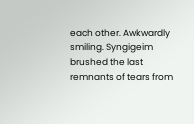each other. Awkwardly smiling. Syngigeim brushed the last remnants of tears from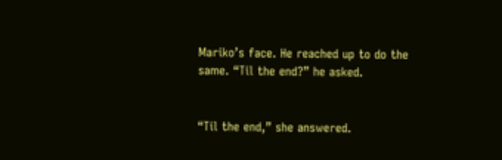Mariko’s face. He reached up to do the same. “Til the end?” he asked.


“Til the end,” she answered.